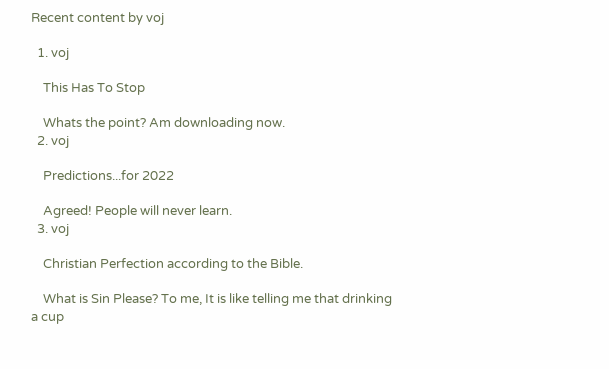Recent content by voj

  1. voj

    This Has To Stop

    Whats the point? Am downloading now.
  2. voj

    Predictions...for 2022

    Agreed! People will never learn.
  3. voj

    Christian Perfection according to the Bible.

    What is Sin Please? To me, It is like telling me that drinking a cup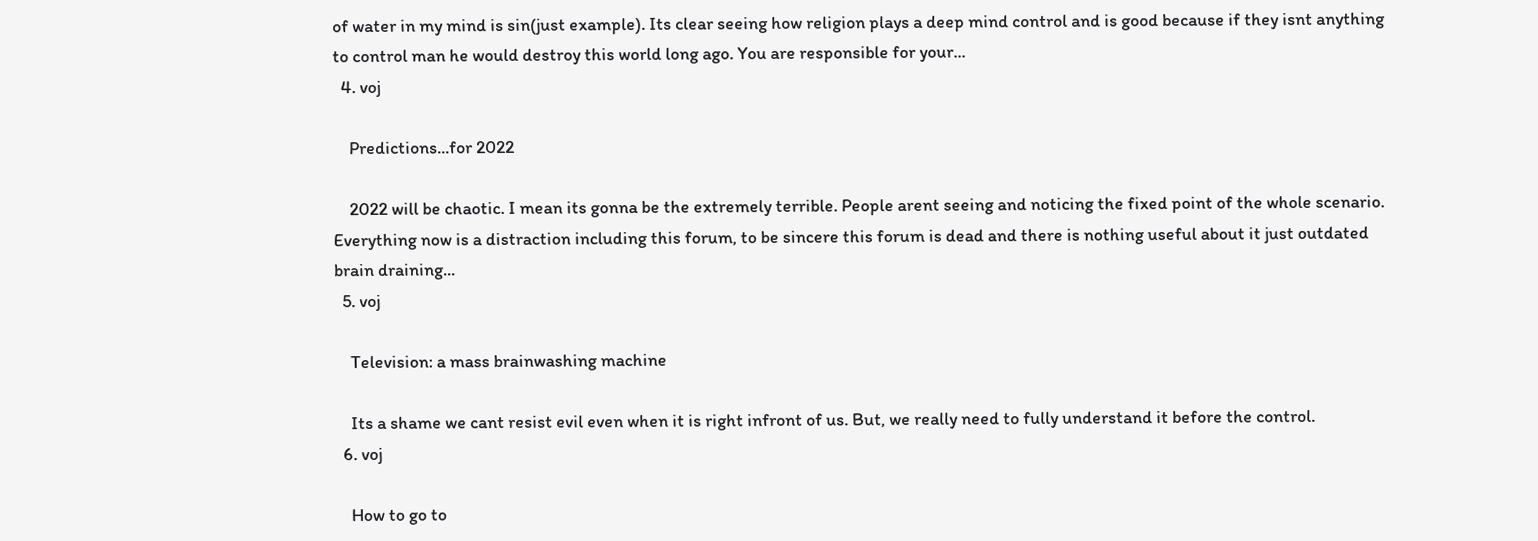of water in my mind is sin(just example). Its clear seeing how religion plays a deep mind control and is good because if they isnt anything to control man he would destroy this world long ago. You are responsible for your...
  4. voj

    Predictions...for 2022

    2022 will be chaotic. I mean its gonna be the extremely terrible. People arent seeing and noticing the fixed point of the whole scenario. Everything now is a distraction including this forum, to be sincere this forum is dead and there is nothing useful about it just outdated brain draining...
  5. voj

    Television: a mass brainwashing machine

    Its a shame we cant resist evil even when it is right infront of us. But, we really need to fully understand it before the control.
  6. voj

    How to go to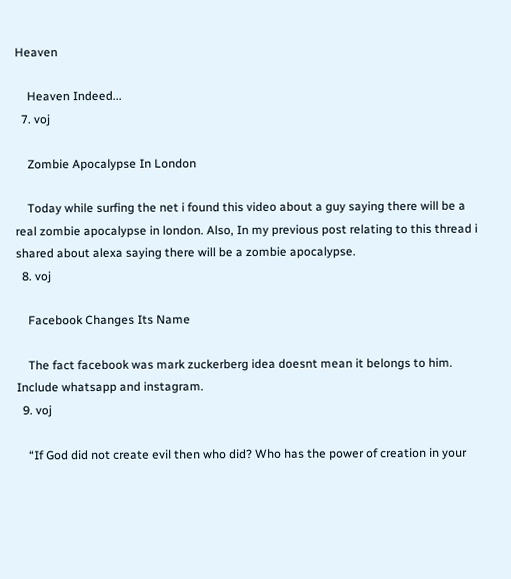Heaven

    Heaven Indeed...
  7. voj

    Zombie Apocalypse In London

    Today while surfing the net i found this video about a guy saying there will be a real zombie apocalypse in london. Also, In my previous post relating to this thread i shared about alexa saying there will be a zombie apocalypse.
  8. voj

    Facebook Changes Its Name

    The fact facebook was mark zuckerberg idea doesnt mean it belongs to him. Include whatsapp and instagram.
  9. voj

    “If God did not create evil then who did? Who has the power of creation in your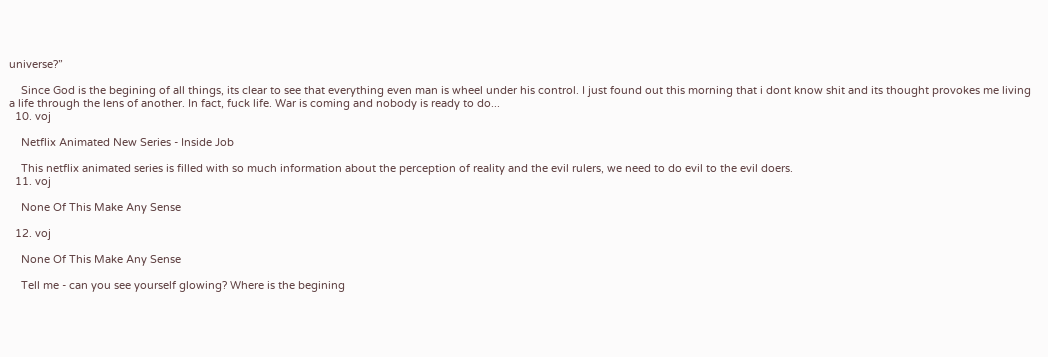universe?”

    Since God is the begining of all things, its clear to see that everything even man is wheel under his control. I just found out this morning that i dont know shit and its thought provokes me living a life through the lens of another. In fact, fuck life. War is coming and nobody is ready to do...
  10. voj

    Netflix Animated New Series - Inside Job

    This netflix animated series is filled with so much information about the perception of reality and the evil rulers, we need to do evil to the evil doers.
  11. voj

    None Of This Make Any Sense

  12. voj

    None Of This Make Any Sense

    Tell me - can you see yourself glowing? Where is the begining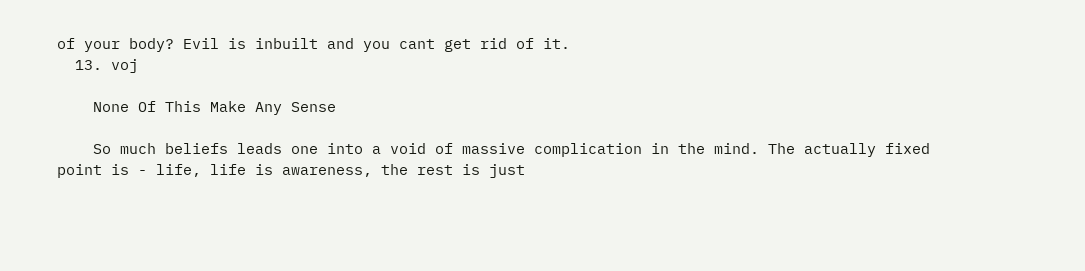of your body? Evil is inbuilt and you cant get rid of it.
  13. voj

    None Of This Make Any Sense

    So much beliefs leads one into a void of massive complication in the mind. The actually fixed point is - life, life is awareness, the rest is just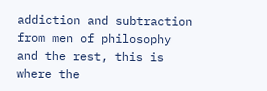addiction and subtraction from men of philosophy and the rest, this is where the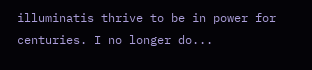illuminatis thrive to be in power for centuries. I no longer do...